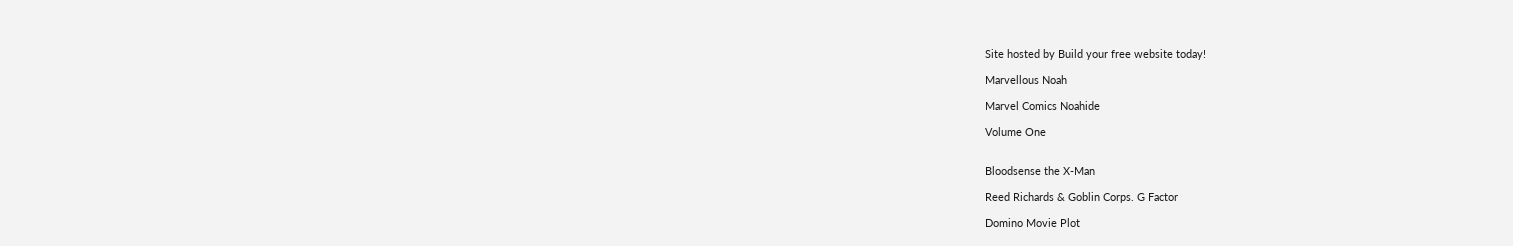Site hosted by Build your free website today!

Marvellous Noah

Marvel Comics Noahide

Volume One


Bloodsense the X-Man

Reed Richards & Goblin Corps. G Factor

Domino Movie Plot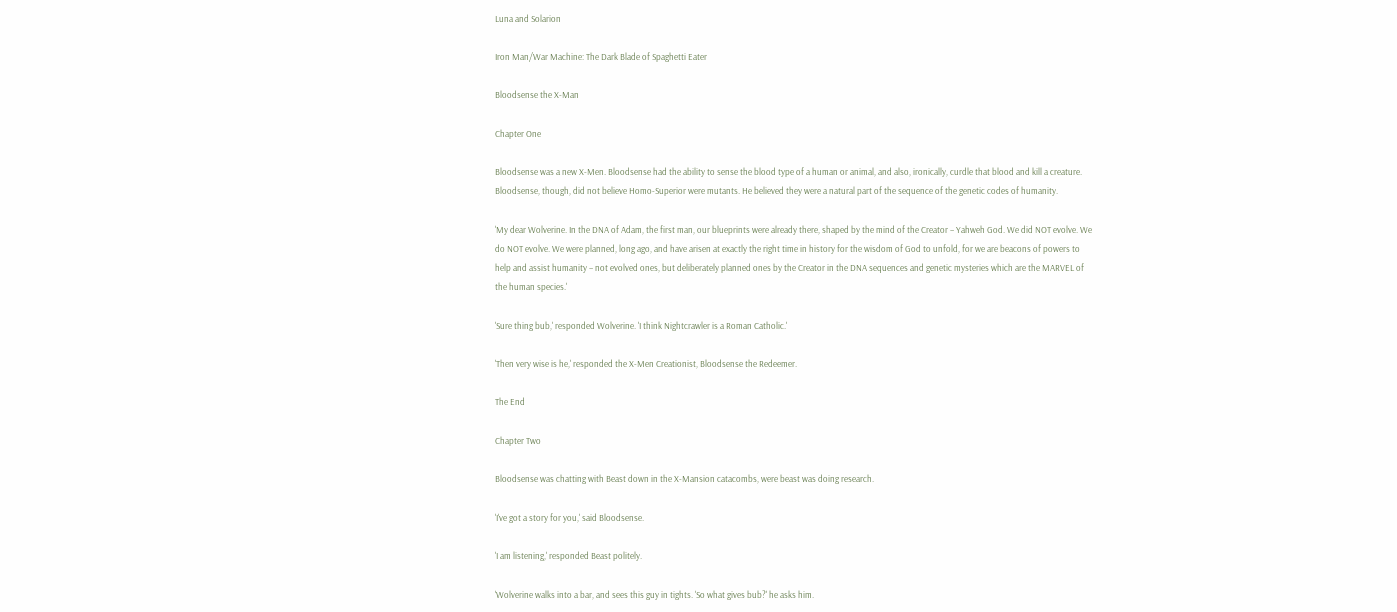Luna and Solarion

Iron Man/War Machine: The Dark Blade of Spaghetti Eater

Bloodsense the X-Man

Chapter One

Bloodsense was a new X-Men. Bloodsense had the ability to sense the blood type of a human or animal, and also, ironically, curdle that blood and kill a creature. Bloodsense, though, did not believe Homo-Superior were mutants. He believed they were a natural part of the sequence of the genetic codes of humanity.

'My dear Wolverine. In the DNA of Adam, the first man, our blueprints were already there, shaped by the mind of the Creator – Yahweh God. We did NOT evolve. We do NOT evolve. We were planned, long ago, and have arisen at exactly the right time in history for the wisdom of God to unfold, for we are beacons of powers to help and assist humanity – not evolved ones, but deliberately planned ones by the Creator in the DNA sequences and genetic mysteries which are the MARVEL of the human species.'

'Sure thing bub,' responded Wolverine. 'I think Nightcrawler is a Roman Catholic.'

'Then very wise is he,' responded the X-Men Creationist, Bloodsense the Redeemer.

The End

Chapter Two

Bloodsense was chatting with Beast down in the X-Mansion catacombs, were beast was doing research.

'I've got a story for you,' said Bloodsense.

'I am listening,' responded Beast politely.

'Wolverine walks into a bar, and sees this guy in tights. 'So what gives bub?' he asks him.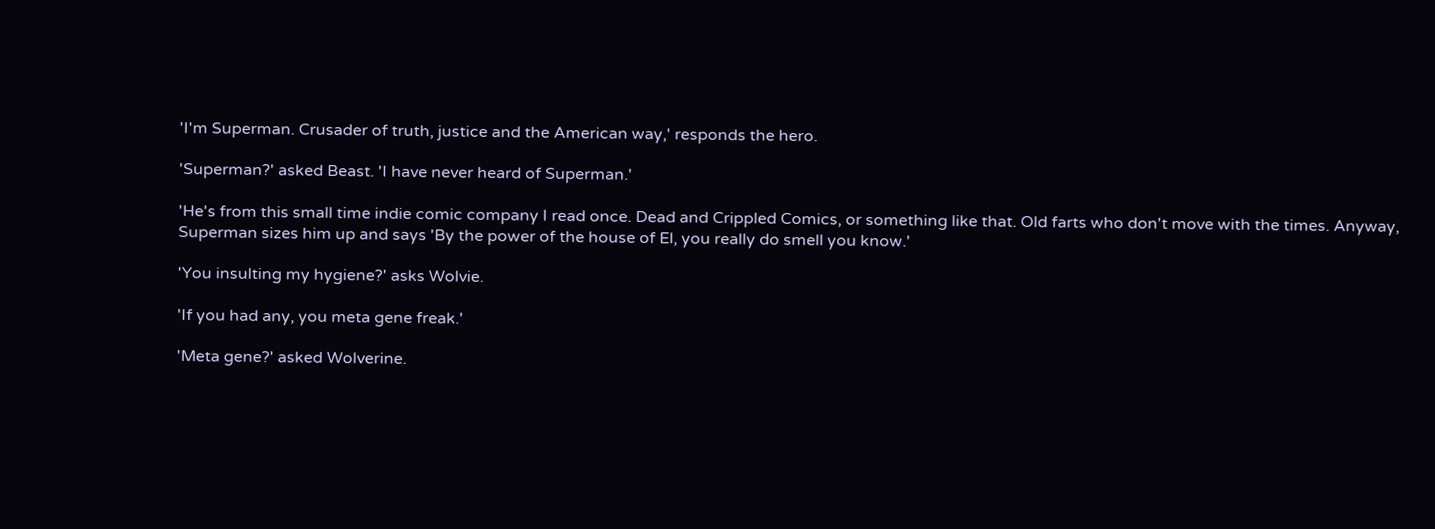'I'm Superman. Crusader of truth, justice and the American way,' responds the hero.

'Superman?' asked Beast. 'I have never heard of Superman.'

'He's from this small time indie comic company I read once. Dead and Crippled Comics, or something like that. Old farts who don't move with the times. Anyway, Superman sizes him up and says 'By the power of the house of El, you really do smell you know.'

'You insulting my hygiene?' asks Wolvie.

'If you had any, you meta gene freak.'

'Meta gene?' asked Wolverine.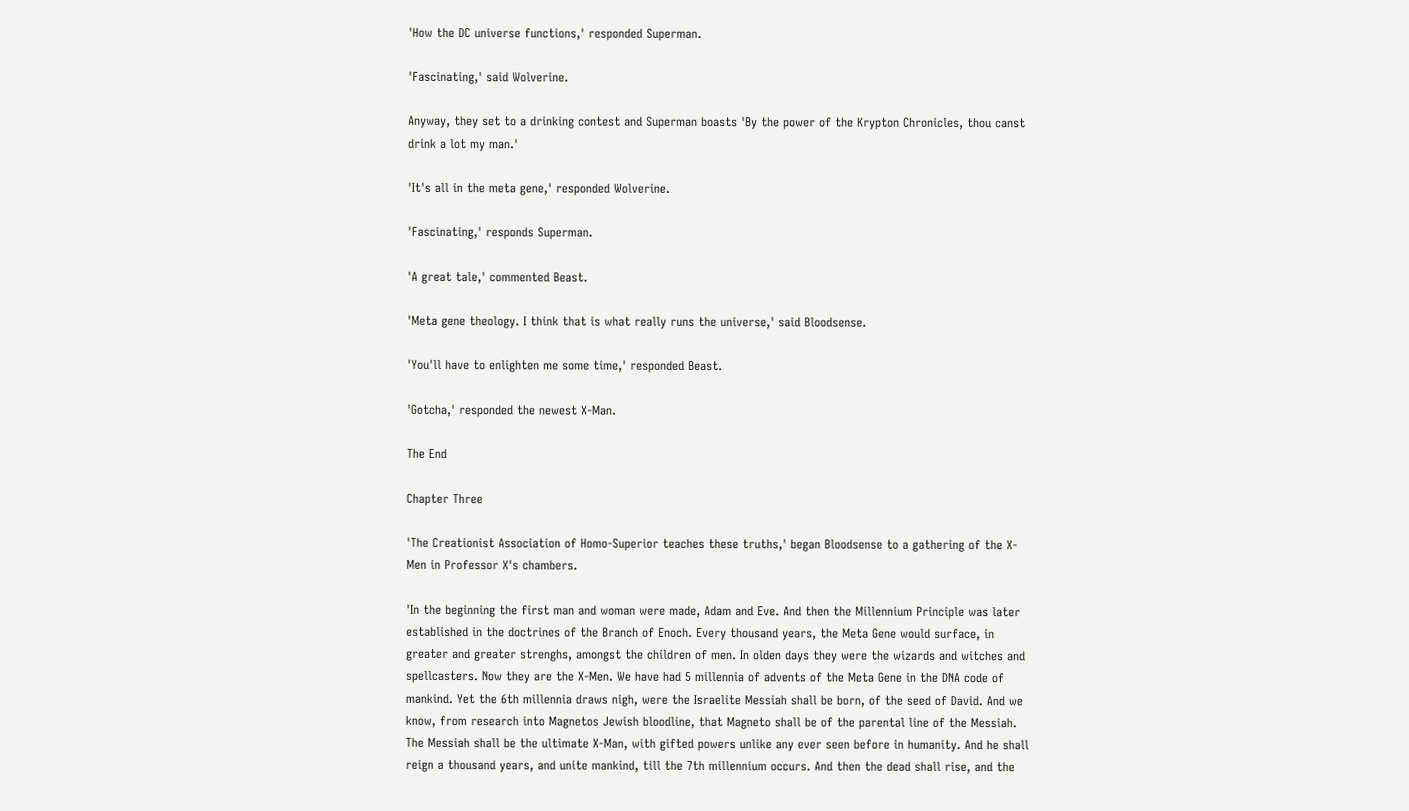'How the DC universe functions,' responded Superman.

'Fascinating,' said Wolverine.

Anyway, they set to a drinking contest and Superman boasts 'By the power of the Krypton Chronicles, thou canst drink a lot my man.'

'It's all in the meta gene,' responded Wolverine.

'Fascinating,' responds Superman.

'A great tale,' commented Beast.

'Meta gene theology. I think that is what really runs the universe,' said Bloodsense.

'You'll have to enlighten me some time,' responded Beast.

'Gotcha,' responded the newest X-Man.

The End

Chapter Three

'The Creationist Association of Homo-Superior teaches these truths,' began Bloodsense to a gathering of the X-Men in Professor X's chambers.

'In the beginning the first man and woman were made, Adam and Eve. And then the Millennium Principle was later established in the doctrines of the Branch of Enoch. Every thousand years, the Meta Gene would surface, in greater and greater strenghs, amongst the children of men. In olden days they were the wizards and witches and spellcasters. Now they are the X-Men. We have had 5 millennia of advents of the Meta Gene in the DNA code of mankind. Yet the 6th millennia draws nigh, were the Israelite Messiah shall be born, of the seed of David. And we know, from research into Magnetos Jewish bloodline, that Magneto shall be of the parental line of the Messiah. The Messiah shall be the ultimate X-Man, with gifted powers unlike any ever seen before in humanity. And he shall reign a thousand years, and unite mankind, till the 7th millennium occurs. And then the dead shall rise, and the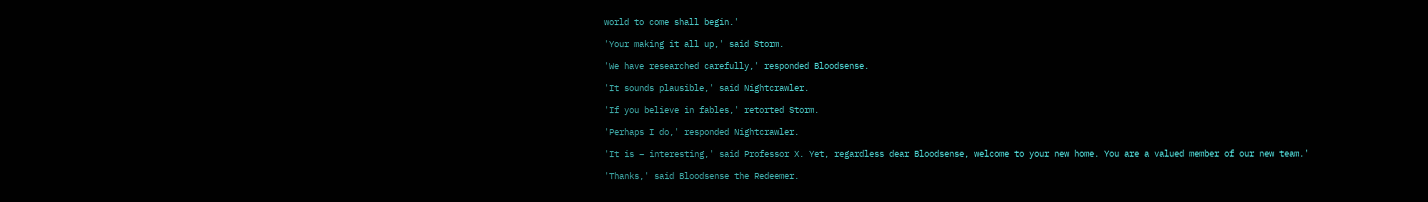world to come shall begin.'

'Your making it all up,' said Storm.

'We have researched carefully,' responded Bloodsense.

'It sounds plausible,' said Nightcrawler.

'If you believe in fables,' retorted Storm.

'Perhaps I do,' responded Nightcrawler.

'It is – interesting,' said Professor X. Yet, regardless dear Bloodsense, welcome to your new home. You are a valued member of our new team.'

'Thanks,' said Bloodsense the Redeemer.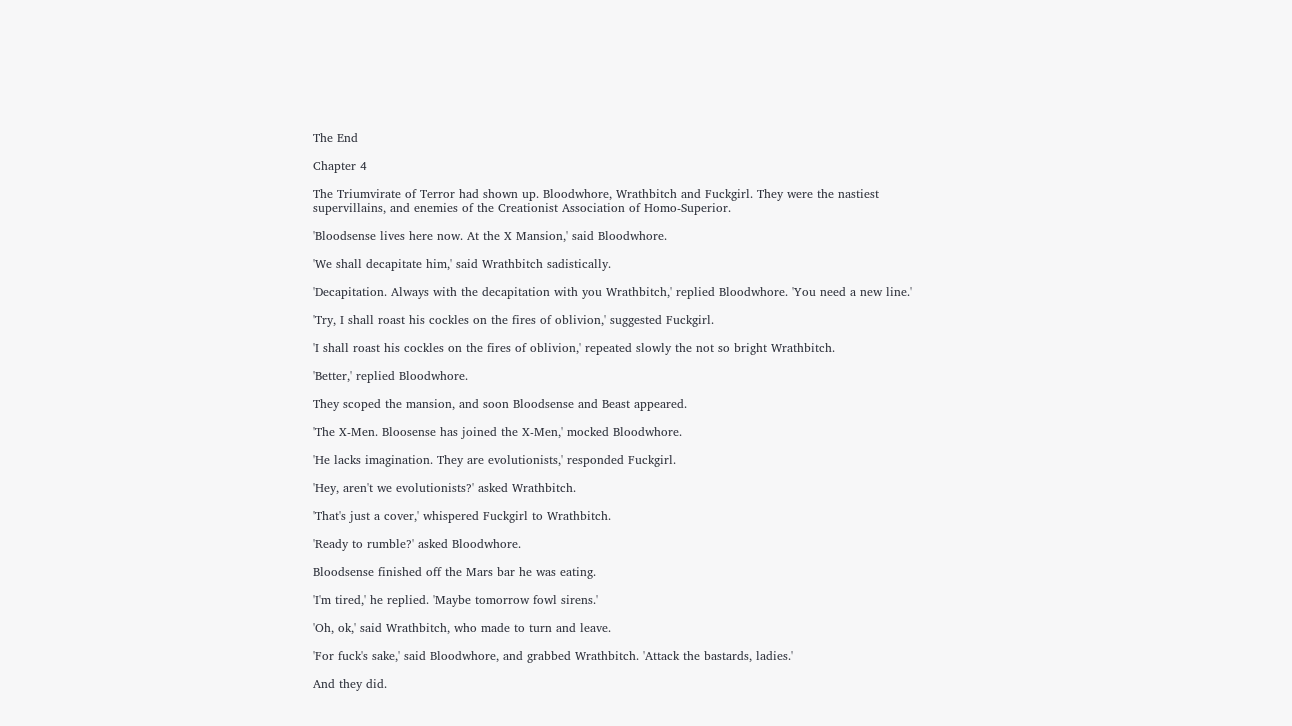The End

Chapter 4

The Triumvirate of Terror had shown up. Bloodwhore, Wrathbitch and Fuckgirl. They were the nastiest supervillains, and enemies of the Creationist Association of Homo-Superior.

'Bloodsense lives here now. At the X Mansion,' said Bloodwhore.

'We shall decapitate him,' said Wrathbitch sadistically.

'Decapitation. Always with the decapitation with you Wrathbitch,' replied Bloodwhore. 'You need a new line.'

'Try, I shall roast his cockles on the fires of oblivion,' suggested Fuckgirl.

'I shall roast his cockles on the fires of oblivion,' repeated slowly the not so bright Wrathbitch.

'Better,' replied Bloodwhore.

They scoped the mansion, and soon Bloodsense and Beast appeared.

'The X-Men. Bloosense has joined the X-Men,' mocked Bloodwhore.

'He lacks imagination. They are evolutionists,' responded Fuckgirl.

'Hey, aren't we evolutionists?' asked Wrathbitch.

'That's just a cover,' whispered Fuckgirl to Wrathbitch.

'Ready to rumble?' asked Bloodwhore.

Bloodsense finished off the Mars bar he was eating.

'I'm tired,' he replied. 'Maybe tomorrow fowl sirens.'

'Oh, ok,' said Wrathbitch, who made to turn and leave.

'For fuck's sake,' said Bloodwhore, and grabbed Wrathbitch. 'Attack the bastards, ladies.'

And they did.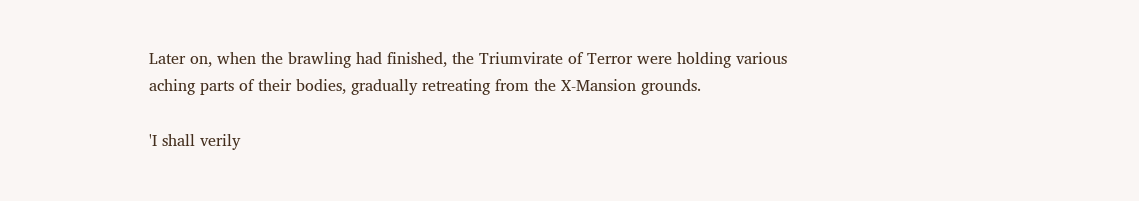Later on, when the brawling had finished, the Triumvirate of Terror were holding various aching parts of their bodies, gradually retreating from the X-Mansion grounds.

'I shall verily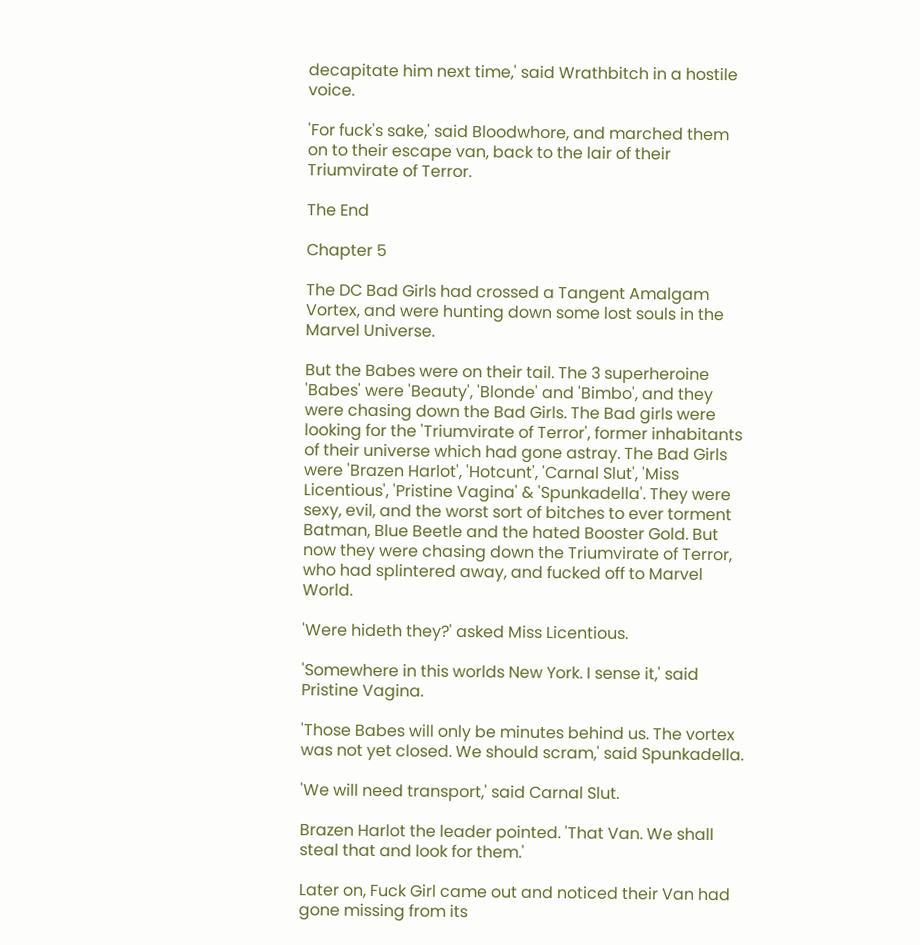decapitate him next time,' said Wrathbitch in a hostile voice.

'For fuck's sake,' said Bloodwhore, and marched them on to their escape van, back to the lair of their Triumvirate of Terror.

The End

Chapter 5

The DC Bad Girls had crossed a Tangent Amalgam Vortex, and were hunting down some lost souls in the Marvel Universe.

But the Babes were on their tail. The 3 superheroine 'Babes' were 'Beauty', 'Blonde' and 'Bimbo', and they were chasing down the Bad Girls. The Bad girls were looking for the 'Triumvirate of Terror', former inhabitants of their universe which had gone astray. The Bad Girls were 'Brazen Harlot', 'Hotcunt', 'Carnal Slut', 'Miss Licentious', 'Pristine Vagina' & 'Spunkadella'. They were sexy, evil, and the worst sort of bitches to ever torment Batman, Blue Beetle and the hated Booster Gold. But now they were chasing down the Triumvirate of Terror, who had splintered away, and fucked off to Marvel World.

'Were hideth they?' asked Miss Licentious.

'Somewhere in this worlds New York. I sense it,' said Pristine Vagina.

'Those Babes will only be minutes behind us. The vortex was not yet closed. We should scram,' said Spunkadella.

'We will need transport,' said Carnal Slut.

Brazen Harlot the leader pointed. 'That Van. We shall steal that and look for them.'

Later on, Fuck Girl came out and noticed their Van had gone missing from its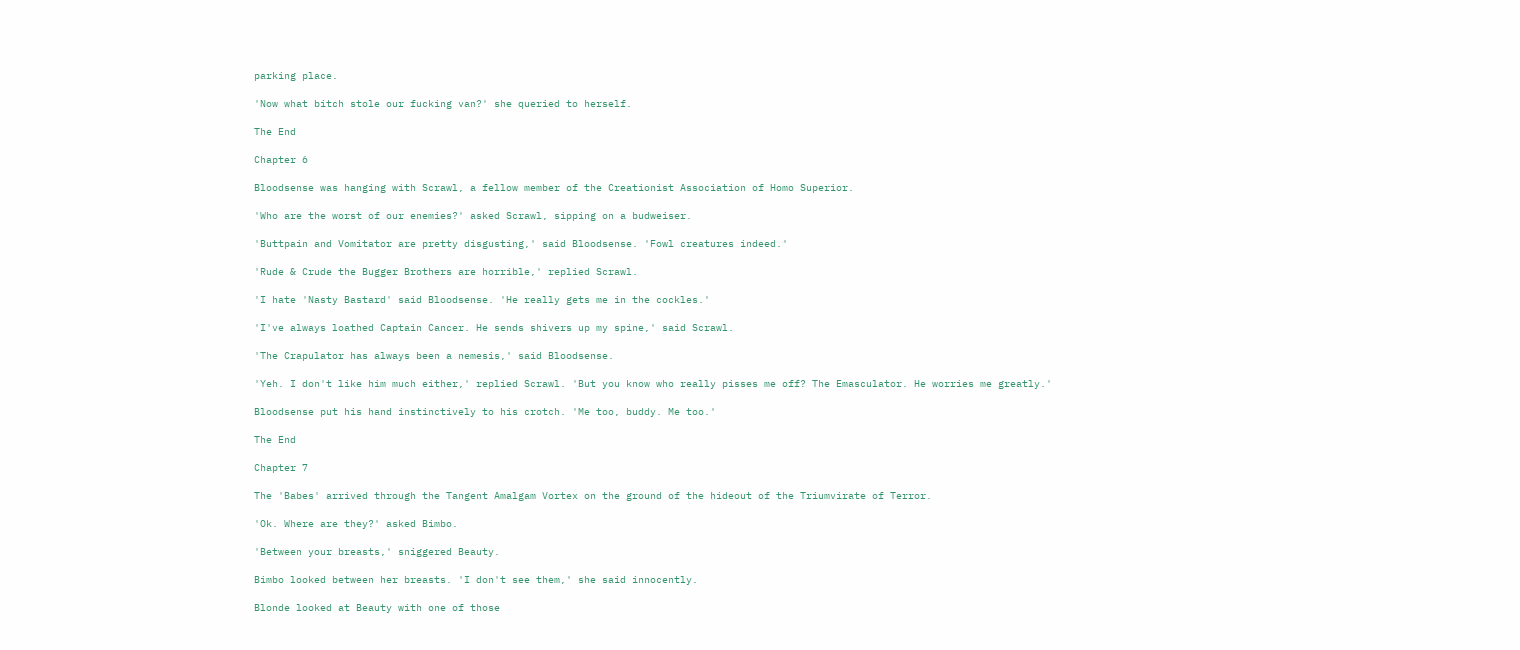parking place.

'Now what bitch stole our fucking van?' she queried to herself.

The End

Chapter 6

Bloodsense was hanging with Scrawl, a fellow member of the Creationist Association of Homo Superior.

'Who are the worst of our enemies?' asked Scrawl, sipping on a budweiser.

'Buttpain and Vomitator are pretty disgusting,' said Bloodsense. 'Fowl creatures indeed.'

'Rude & Crude the Bugger Brothers are horrible,' replied Scrawl.

'I hate 'Nasty Bastard' said Bloodsense. 'He really gets me in the cockles.'

'I've always loathed Captain Cancer. He sends shivers up my spine,' said Scrawl.

'The Crapulator has always been a nemesis,' said Bloodsense.

'Yeh. I don't like him much either,' replied Scrawl. 'But you know who really pisses me off? The Emasculator. He worries me greatly.'

Bloodsense put his hand instinctively to his crotch. 'Me too, buddy. Me too.'

The End

Chapter 7

The 'Babes' arrived through the Tangent Amalgam Vortex on the ground of the hideout of the Triumvirate of Terror.

'Ok. Where are they?' asked Bimbo.

'Between your breasts,' sniggered Beauty.

Bimbo looked between her breasts. 'I don't see them,' she said innocently.

Blonde looked at Beauty with one of those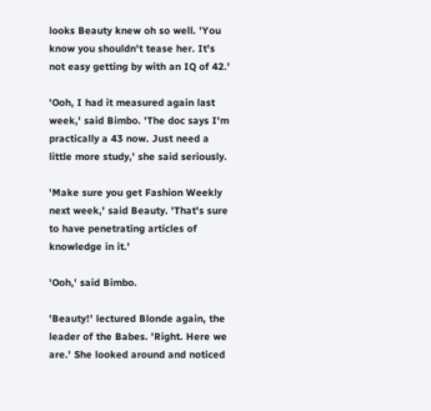looks Beauty knew oh so well. 'You know you shouldn't tease her. It's not easy getting by with an IQ of 42.'

'Ooh, I had it measured again last week,' said Bimbo. 'The doc says I'm practically a 43 now. Just need a little more study,' she said seriously.

'Make sure you get Fashion Weekly next week,' said Beauty. 'That's sure to have penetrating articles of knowledge in it.'

'Ooh,' said Bimbo.

'Beauty!' lectured Blonde again, the leader of the Babes. 'Right. Here we are.' She looked around and noticed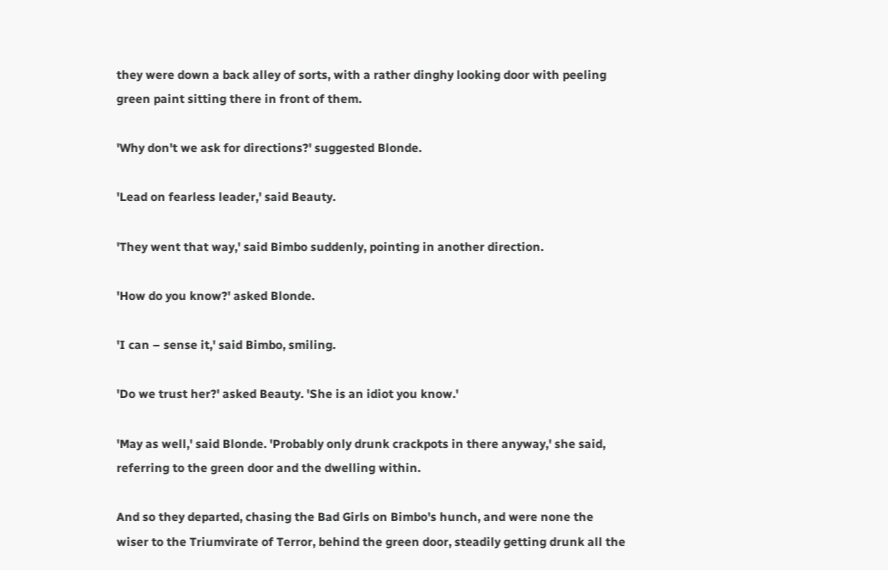they were down a back alley of sorts, with a rather dinghy looking door with peeling green paint sitting there in front of them.

'Why don't we ask for directions?' suggested Blonde.

'Lead on fearless leader,' said Beauty.

'They went that way,' said Bimbo suddenly, pointing in another direction.

'How do you know?' asked Blonde.

'I can – sense it,' said Bimbo, smiling.

'Do we trust her?' asked Beauty. 'She is an idiot you know.'

'May as well,' said Blonde. 'Probably only drunk crackpots in there anyway,' she said, referring to the green door and the dwelling within.

And so they departed, chasing the Bad Girls on Bimbo's hunch, and were none the wiser to the Triumvirate of Terror, behind the green door, steadily getting drunk all the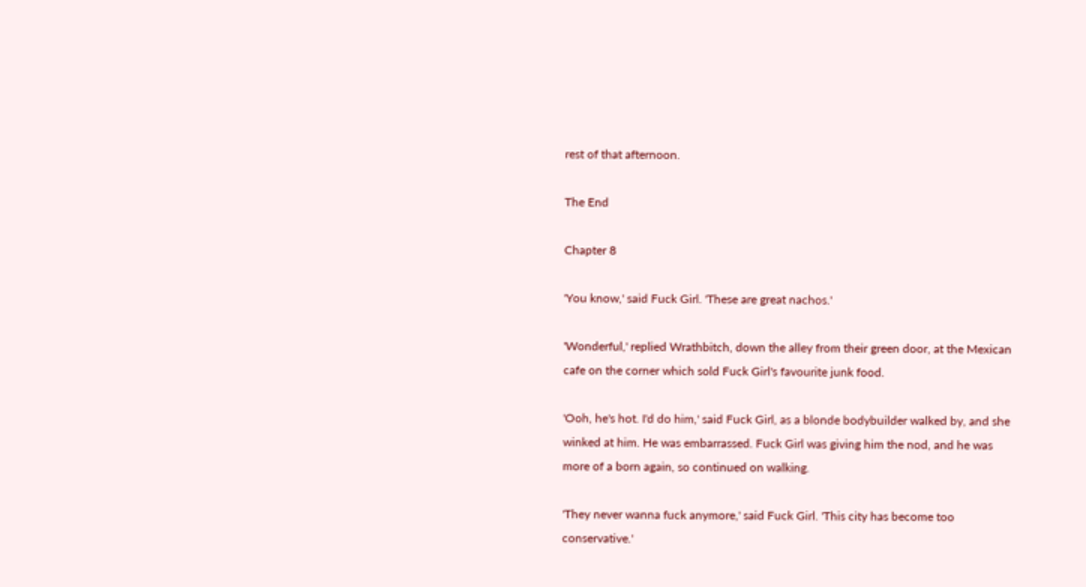rest of that afternoon.

The End

Chapter 8

'You know,' said Fuck Girl. 'These are great nachos.'

'Wonderful,' replied Wrathbitch, down the alley from their green door, at the Mexican cafe on the corner which sold Fuck Girl's favourite junk food.

'Ooh, he's hot. I'd do him,' said Fuck Girl, as a blonde bodybuilder walked by, and she winked at him. He was embarrassed. Fuck Girl was giving him the nod, and he was more of a born again, so continued on walking.

'They never wanna fuck anymore,' said Fuck Girl. 'This city has become too conservative.'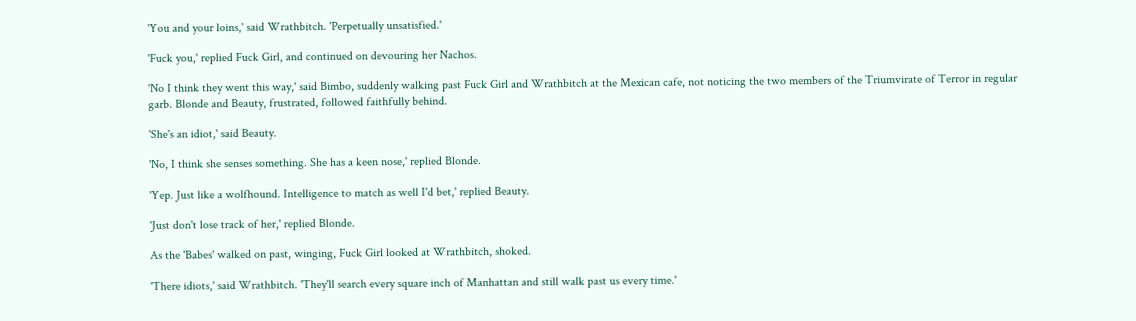'You and your loins,' said Wrathbitch. 'Perpetually unsatisfied.'

'Fuck you,' replied Fuck Girl, and continued on devouring her Nachos.

'No I think they went this way,' said Bimbo, suddenly walking past Fuck Girl and Wrathbitch at the Mexican cafe, not noticing the two members of the Triumvirate of Terror in regular garb. Blonde and Beauty, frustrated, followed faithfully behind.

'She's an idiot,' said Beauty.

'No, I think she senses something. She has a keen nose,' replied Blonde.

'Yep. Just like a wolfhound. Intelligence to match as well I'd bet,' replied Beauty.

'Just don't lose track of her,' replied Blonde.

As the 'Babes' walked on past, winging, Fuck Girl looked at Wrathbitch, shoked.

'There idiots,' said Wrathbitch. 'They'll search every square inch of Manhattan and still walk past us every time.'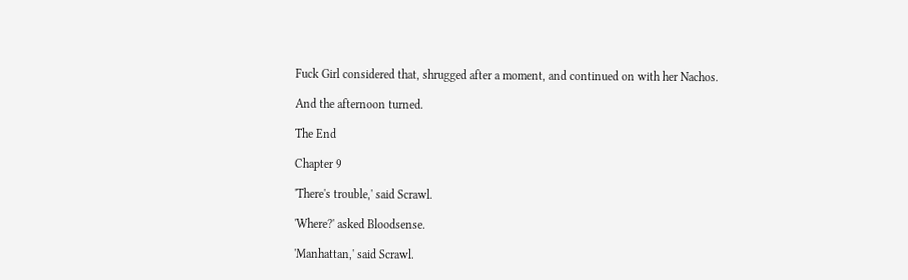Fuck Girl considered that, shrugged after a moment, and continued on with her Nachos.

And the afternoon turned.

The End

Chapter 9

'There's trouble,' said Scrawl.

'Where?' asked Bloodsense.

'Manhattan,' said Scrawl.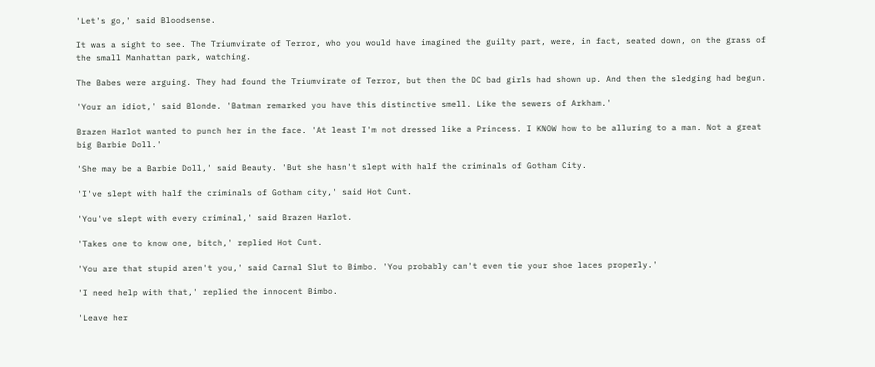'Let's go,' said Bloodsense.

It was a sight to see. The Triumvirate of Terror, who you would have imagined the guilty part, were, in fact, seated down, on the grass of the small Manhattan park, watching.

The Babes were arguing. They had found the Triumvirate of Terror, but then the DC bad girls had shown up. And then the sledging had begun.

'Your an idiot,' said Blonde. 'Batman remarked you have this distinctive smell. Like the sewers of Arkham.'

Brazen Harlot wanted to punch her in the face. 'At least I'm not dressed like a Princess. I KNOW how to be alluring to a man. Not a great big Barbie Doll.'

'She may be a Barbie Doll,' said Beauty. 'But she hasn't slept with half the criminals of Gotham City.

'I've slept with half the criminals of Gotham city,' said Hot Cunt.

'You've slept with every criminal,' said Brazen Harlot.

'Takes one to know one, bitch,' replied Hot Cunt.

'You are that stupid aren't you,' said Carnal Slut to Bimbo. 'You probably can't even tie your shoe laces properly.'

'I need help with that,' replied the innocent Bimbo.

'Leave her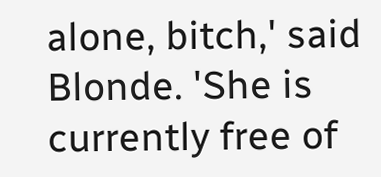alone, bitch,' said Blonde. 'She is currently free of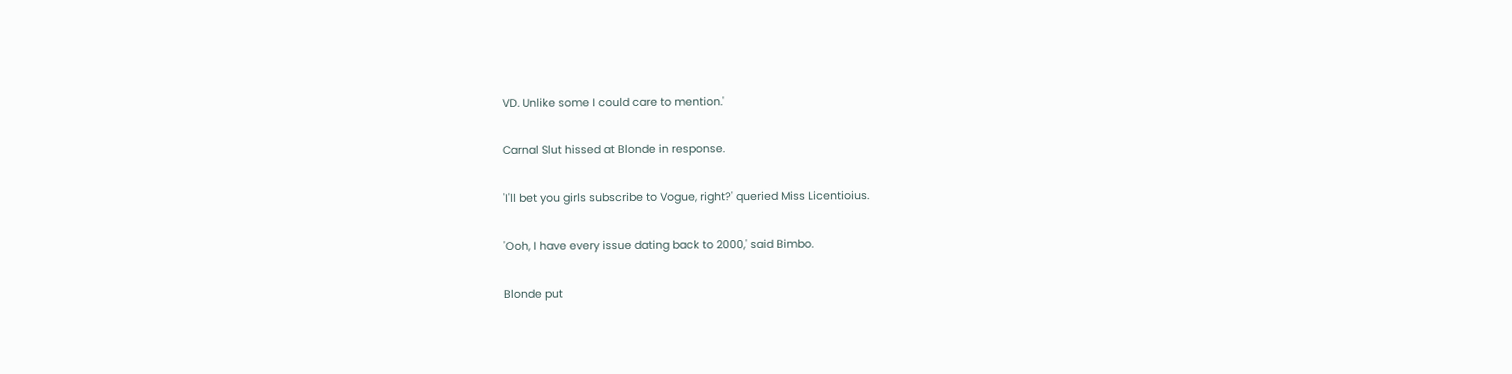VD. Unlike some I could care to mention.'

Carnal Slut hissed at Blonde in response.

'I'll bet you girls subscribe to Vogue, right?' queried Miss Licentioius.

'Ooh, I have every issue dating back to 2000,' said Bimbo.

Blonde put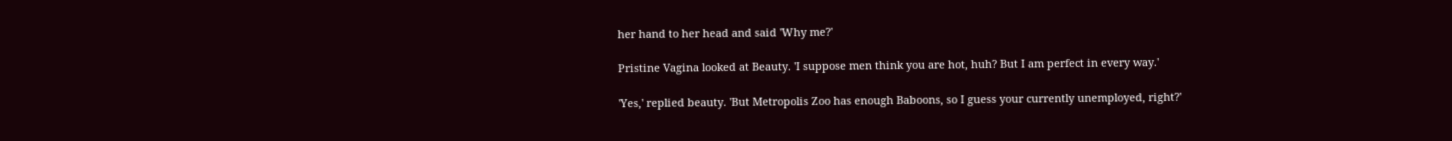her hand to her head and said 'Why me?'

Pristine Vagina looked at Beauty. 'I suppose men think you are hot, huh? But I am perfect in every way.'

'Yes,' replied beauty. 'But Metropolis Zoo has enough Baboons, so I guess your currently unemployed, right?'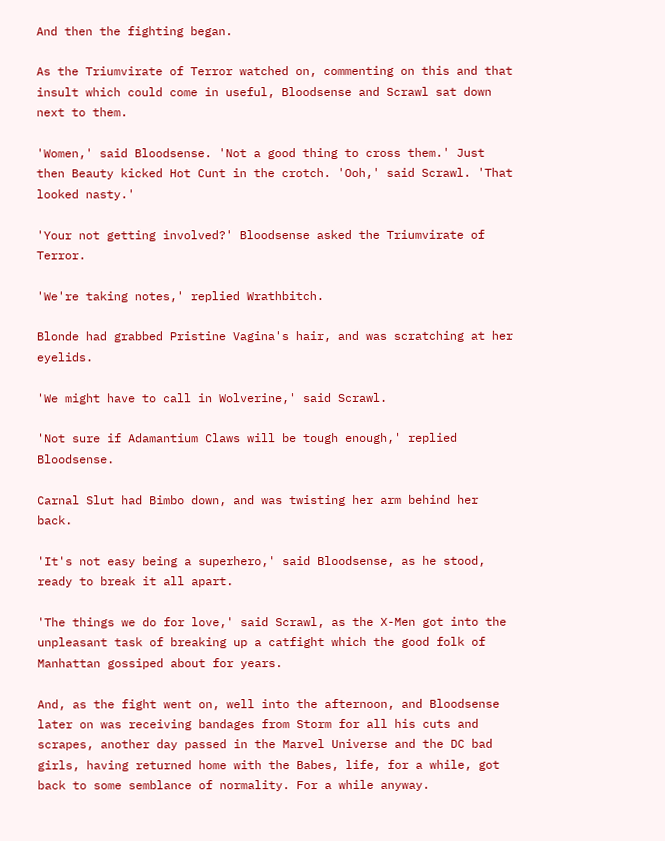And then the fighting began.

As the Triumvirate of Terror watched on, commenting on this and that insult which could come in useful, Bloodsense and Scrawl sat down next to them.

'Women,' said Bloodsense. 'Not a good thing to cross them.' Just then Beauty kicked Hot Cunt in the crotch. 'Ooh,' said Scrawl. 'That looked nasty.'

'Your not getting involved?' Bloodsense asked the Triumvirate of Terror.

'We're taking notes,' replied Wrathbitch.

Blonde had grabbed Pristine Vagina's hair, and was scratching at her eyelids.

'We might have to call in Wolverine,' said Scrawl.

'Not sure if Adamantium Claws will be tough enough,' replied Bloodsense.

Carnal Slut had Bimbo down, and was twisting her arm behind her back.

'It's not easy being a superhero,' said Bloodsense, as he stood, ready to break it all apart.

'The things we do for love,' said Scrawl, as the X-Men got into the unpleasant task of breaking up a catfight which the good folk of Manhattan gossiped about for years.

And, as the fight went on, well into the afternoon, and Bloodsense later on was receiving bandages from Storm for all his cuts and scrapes, another day passed in the Marvel Universe and the DC bad girls, having returned home with the Babes, life, for a while, got back to some semblance of normality. For a while anyway.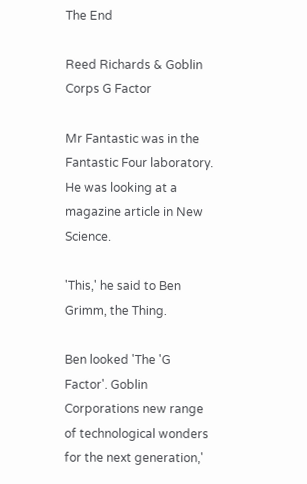The End

Reed Richards & Goblin Corps G Factor

Mr Fantastic was in the Fantastic Four laboratory. He was looking at a magazine article in New Science.

'This,' he said to Ben Grimm, the Thing.

Ben looked 'The 'G Factor'. Goblin Corporations new range of technological wonders for the next generation,'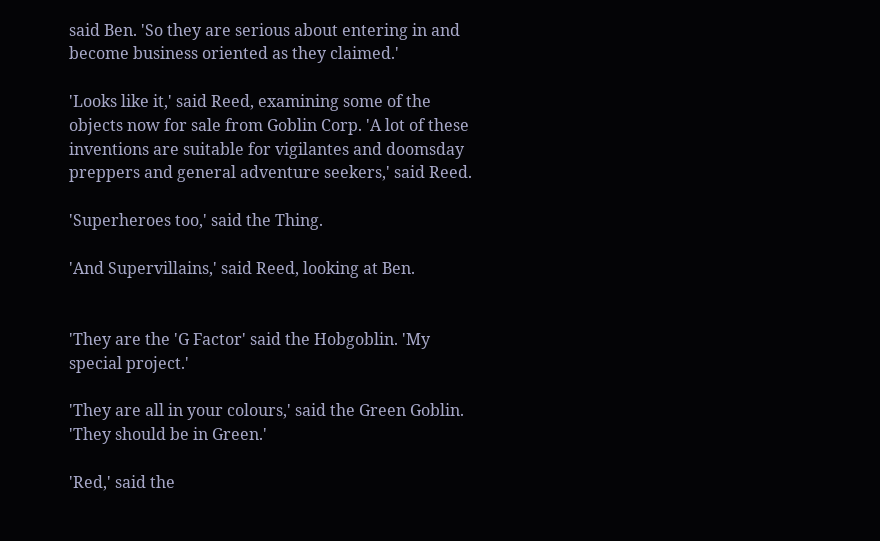said Ben. 'So they are serious about entering in and become business oriented as they claimed.'

'Looks like it,' said Reed, examining some of the objects now for sale from Goblin Corp. 'A lot of these inventions are suitable for vigilantes and doomsday preppers and general adventure seekers,' said Reed.

'Superheroes too,' said the Thing.

'And Supervillains,' said Reed, looking at Ben.


'They are the 'G Factor' said the Hobgoblin. 'My special project.'

'They are all in your colours,' said the Green Goblin. 'They should be in Green.'

'Red,' said the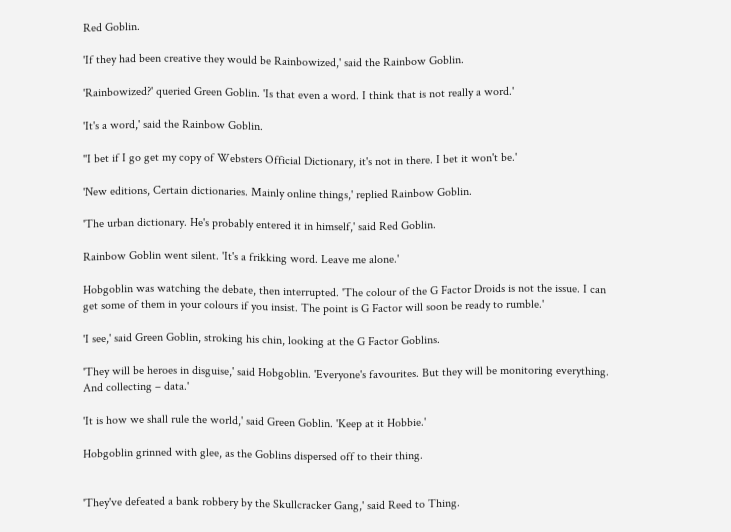Red Goblin.

'If they had been creative they would be Rainbowized,' said the Rainbow Goblin.

'Rainbowized?' queried Green Goblin. 'Is that even a word. I think that is not really a word.'

'It's a word,' said the Rainbow Goblin.

''I bet if I go get my copy of Websters Official Dictionary, it's not in there. I bet it won't be.'

'New editions, Certain dictionaries. Mainly online things,' replied Rainbow Goblin.

'The urban dictionary. He's probably entered it in himself,' said Red Goblin.

Rainbow Goblin went silent. 'It's a frikking word. Leave me alone.'

Hobgoblin was watching the debate, then interrupted. 'The colour of the G Factor Droids is not the issue. I can get some of them in your colours if you insist. The point is G Factor will soon be ready to rumble.'

'I see,' said Green Goblin, stroking his chin, looking at the G Factor Goblins.

'They will be heroes in disguise,' said Hobgoblin. 'Everyone's favourites. But they will be monitoring everything. And collecting – data.'

'It is how we shall rule the world,' said Green Goblin. 'Keep at it Hobbie.'

Hobgoblin grinned with glee, as the Goblins dispersed off to their thing.


'They've defeated a bank robbery by the Skullcracker Gang,' said Reed to Thing.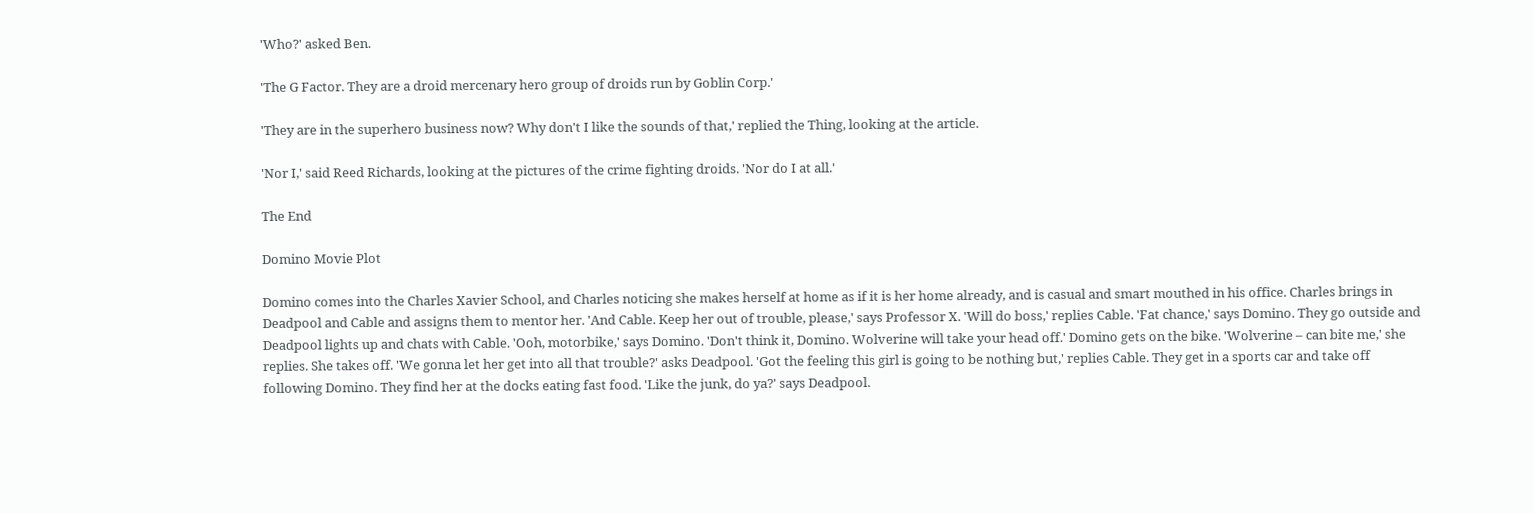'Who?' asked Ben.

'The G Factor. They are a droid mercenary hero group of droids run by Goblin Corp.'

'They are in the superhero business now? Why don't I like the sounds of that,' replied the Thing, looking at the article.

'Nor I,' said Reed Richards, looking at the pictures of the crime fighting droids. 'Nor do I at all.'

The End

Domino Movie Plot

Domino comes into the Charles Xavier School, and Charles noticing she makes herself at home as if it is her home already, and is casual and smart mouthed in his office. Charles brings in Deadpool and Cable and assigns them to mentor her. 'And Cable. Keep her out of trouble, please,' says Professor X. 'Will do boss,' replies Cable. 'Fat chance,' says Domino. They go outside and Deadpool lights up and chats with Cable. 'Ooh, motorbike,' says Domino. 'Don't think it, Domino. Wolverine will take your head off.' Domino gets on the bike. 'Wolverine – can bite me,' she replies. She takes off. 'We gonna let her get into all that trouble?' asks Deadpool. 'Got the feeling this girl is going to be nothing but,' replies Cable. They get in a sports car and take off following Domino. They find her at the docks eating fast food. 'Like the junk, do ya?' says Deadpool.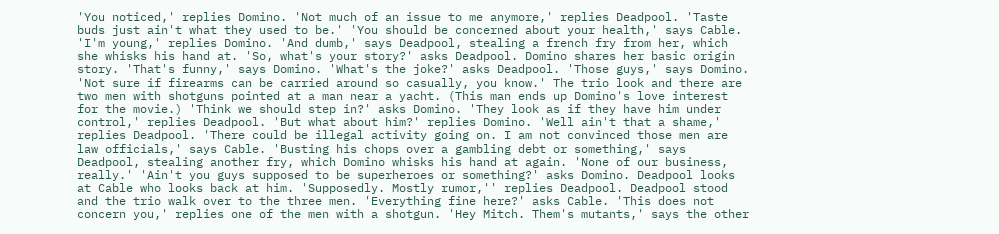'You noticed,' replies Domino. 'Not much of an issue to me anymore,' replies Deadpool. 'Taste buds just ain't what they used to be.' 'You should be concerned about your health,' says Cable. 'I'm young,' replies Domino. 'And dumb,' says Deadpool, stealing a french fry from her, which she whisks his hand at. 'So, what's your story?' asks Deadpool. Domino shares her basic origin story. 'That's funny,' says Domino. 'What's the joke?' asks Deadpool. 'Those guys,' says Domino. 'Not sure if firearms can be carried around so casually, you know.' The trio look and there are two men with shotguns pointed at a man near a yacht. (This man ends up Domino's love interest for the movie.) 'Think we should step in?' asks Domino. 'They look as if they have him under control,' replies Deadpool. 'But what about him?' replies Domino. 'Well ain't that a shame,' replies Deadpool. 'There could be illegal activity going on. I am not convinced those men are law officials,' says Cable. 'Busting his chops over a gambling debt or something,' says Deadpool, stealing another fry, which Domino whisks his hand at again. 'None of our business, really.' 'Ain't you guys supposed to be superheroes or something?' asks Domino. Deadpool looks at Cable who looks back at him. 'Supposedly. Mostly rumor,'' replies Deadpool. Deadpool stood and the trio walk over to the three men. 'Everything fine here?' asks Cable. 'This does not concern you,' replies one of the men with a shotgun. 'Hey Mitch. Them's mutants,' says the other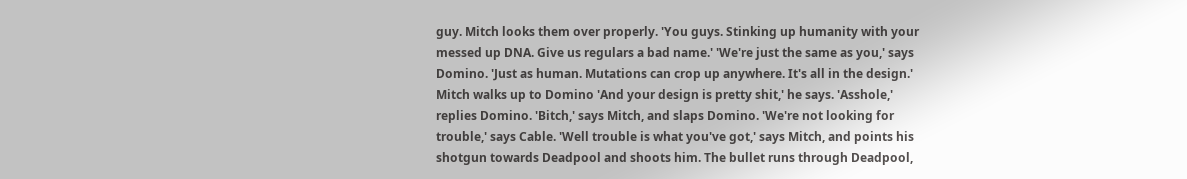guy. Mitch looks them over properly. 'You guys. Stinking up humanity with your messed up DNA. Give us regulars a bad name.' 'We're just the same as you,' says Domino. 'Just as human. Mutations can crop up anywhere. It's all in the design.' Mitch walks up to Domino 'And your design is pretty shit,' he says. 'Asshole,' replies Domino. 'Bitch,' says Mitch, and slaps Domino. 'We're not looking for trouble,' says Cable. 'Well trouble is what you've got,' says Mitch, and points his shotgun towards Deadpool and shoots him. The bullet runs through Deadpool,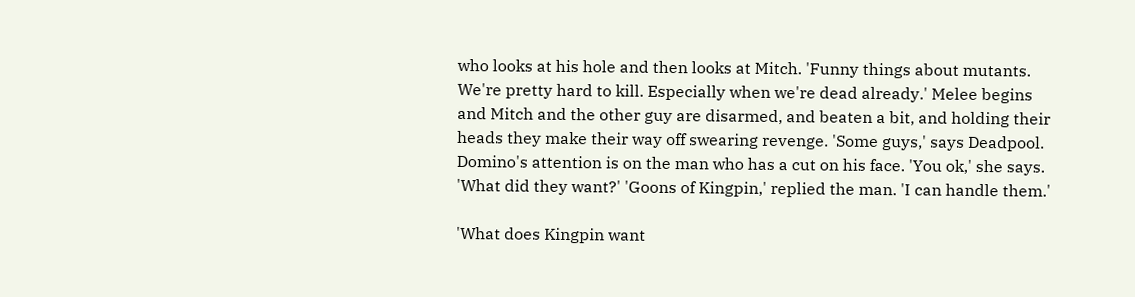who looks at his hole and then looks at Mitch. 'Funny things about mutants. We're pretty hard to kill. Especially when we're dead already.' Melee begins and Mitch and the other guy are disarmed, and beaten a bit, and holding their heads they make their way off swearing revenge. 'Some guys,' says Deadpool. Domino's attention is on the man who has a cut on his face. 'You ok,' she says. 'What did they want?' 'Goons of Kingpin,' replied the man. 'I can handle them.'

'What does Kingpin want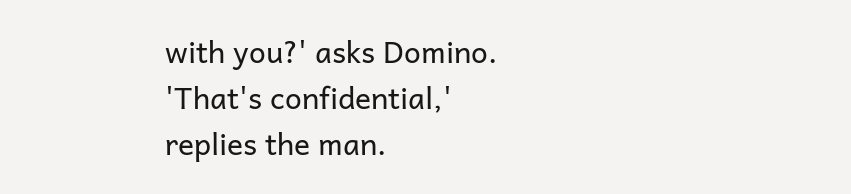with you?' asks Domino. 'That's confidential,' replies the man.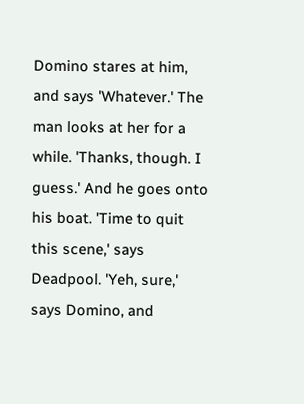Domino stares at him, and says 'Whatever.' The man looks at her for a while. 'Thanks, though. I guess.' And he goes onto his boat. 'Time to quit this scene,' says Deadpool. 'Yeh, sure,' says Domino, and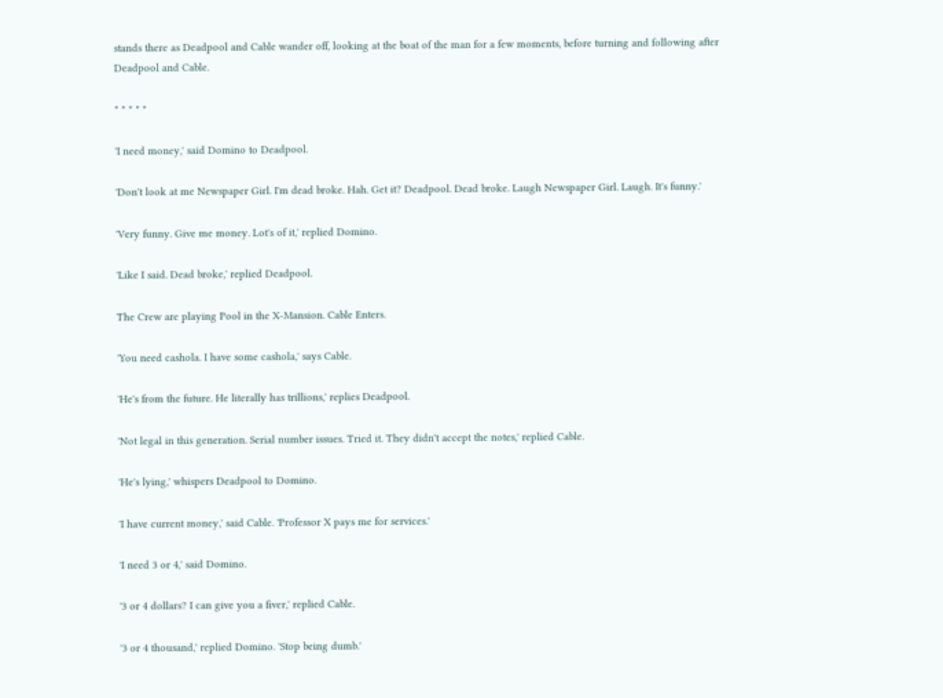stands there as Deadpool and Cable wander off, looking at the boat of the man for a few moments, before turning and following after Deadpool and Cable.

* * * * *

'I need money,' said Domino to Deadpool.

'Don't look at me Newspaper Girl. I'm dead broke. Hah. Get it? Deadpool. Dead broke. Laugh Newspaper Girl. Laugh. It's funny.'

'Very funny. Give me money. Lot's of it,' replied Domino.

'Like I said. Dead broke,' replied Deadpool.

The Crew are playing Pool in the X-Mansion. Cable Enters.

'You need cashola. I have some cashola,' says Cable.

'He's from the future. He literally has trillions,' replies Deadpool.

'Not legal in this generation. Serial number issues. Tried it. They didn't accept the notes,' replied Cable.

'He's lying,' whispers Deadpool to Domino.

'I have current money,' said Cable. 'Professor X pays me for services.'

'I need 3 or 4,' said Domino.

'3 or 4 dollars? I can give you a fiver,' replied Cable.

'3 or 4 thousand,' replied Domino. 'Stop being dumb.'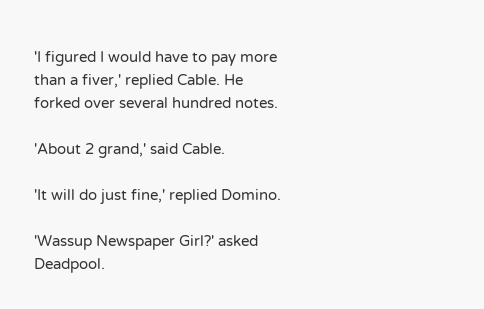'I figured I would have to pay more than a fiver,' replied Cable. He forked over several hundred notes.

'About 2 grand,' said Cable.

'It will do just fine,' replied Domino.

'Wassup Newspaper Girl?' asked Deadpool.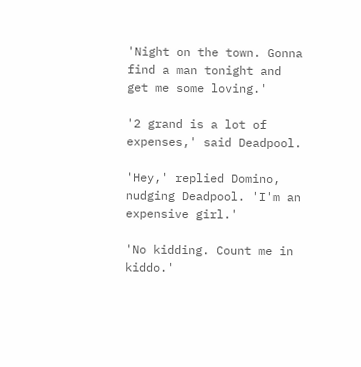'Night on the town. Gonna find a man tonight and get me some loving.'

'2 grand is a lot of expenses,' said Deadpool.

'Hey,' replied Domino, nudging Deadpool. 'I'm an expensive girl.'

'No kidding. Count me in kiddo.'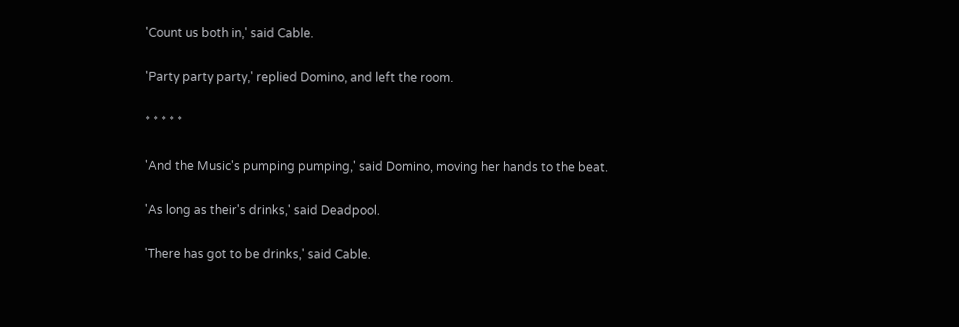'Count us both in,' said Cable.

'Party party party,' replied Domino, and left the room.

* * * * *

'And the Music's pumping pumping,' said Domino, moving her hands to the beat.

'As long as their's drinks,' said Deadpool.

'There has got to be drinks,' said Cable.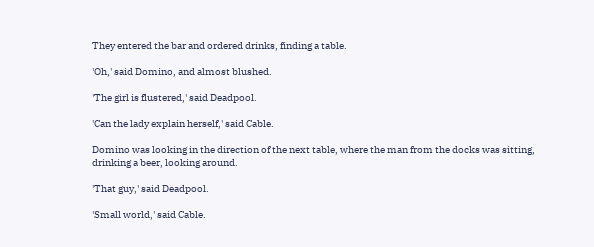They entered the bar and ordered drinks, finding a table.

'Oh,' said Domino, and almost blushed.

'The girl is flustered,' said Deadpool.

'Can the lady explain herself,' said Cable.

Domino was looking in the direction of the next table, where the man from the docks was sitting, drinking a beer, looking around.

'That guy,' said Deadpool.

'Small world,' said Cable.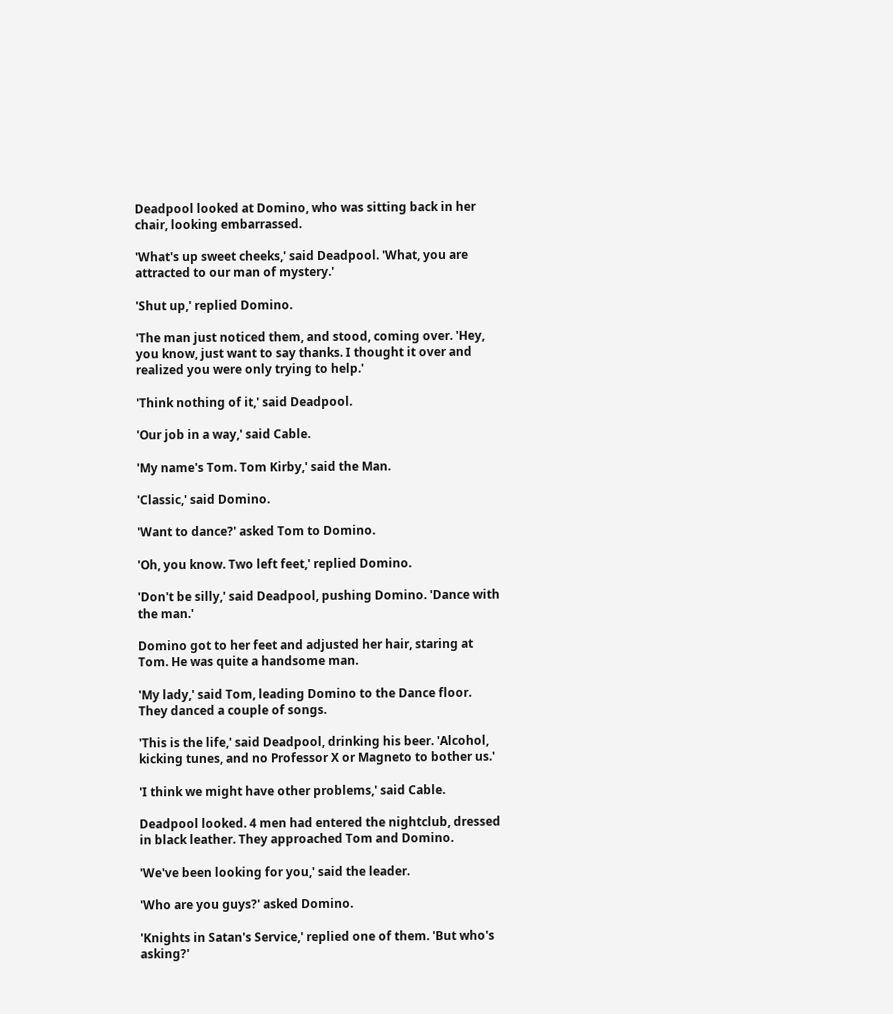Deadpool looked at Domino, who was sitting back in her chair, looking embarrassed.

'What's up sweet cheeks,' said Deadpool. 'What, you are attracted to our man of mystery.'

'Shut up,' replied Domino.

'The man just noticed them, and stood, coming over. 'Hey, you know, just want to say thanks. I thought it over and realized you were only trying to help.'

'Think nothing of it,' said Deadpool.

'Our job in a way,' said Cable.

'My name's Tom. Tom Kirby,' said the Man.

'Classic,' said Domino.

'Want to dance?' asked Tom to Domino.

'Oh, you know. Two left feet,' replied Domino.

'Don't be silly,' said Deadpool, pushing Domino. 'Dance with the man.'

Domino got to her feet and adjusted her hair, staring at Tom. He was quite a handsome man.

'My lady,' said Tom, leading Domino to the Dance floor. They danced a couple of songs.

'This is the life,' said Deadpool, drinking his beer. 'Alcohol, kicking tunes, and no Professor X or Magneto to bother us.'

'I think we might have other problems,' said Cable.

Deadpool looked. 4 men had entered the nightclub, dressed in black leather. They approached Tom and Domino.

'We've been looking for you,' said the leader.

'Who are you guys?' asked Domino.

'Knights in Satan's Service,' replied one of them. 'But who's asking?'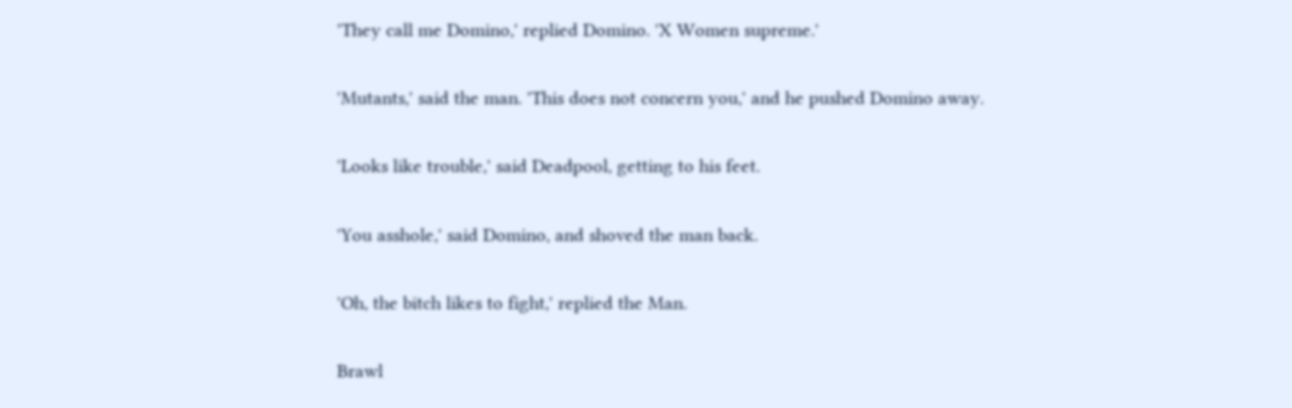'They call me Domino,' replied Domino. 'X Women supreme.'

'Mutants,' said the man. 'This does not concern you,' and he pushed Domino away.

'Looks like trouble,' said Deadpool, getting to his feet.

'You asshole,' said Domino, and shoved the man back.

'Oh, the bitch likes to fight,' replied the Man.

Brawl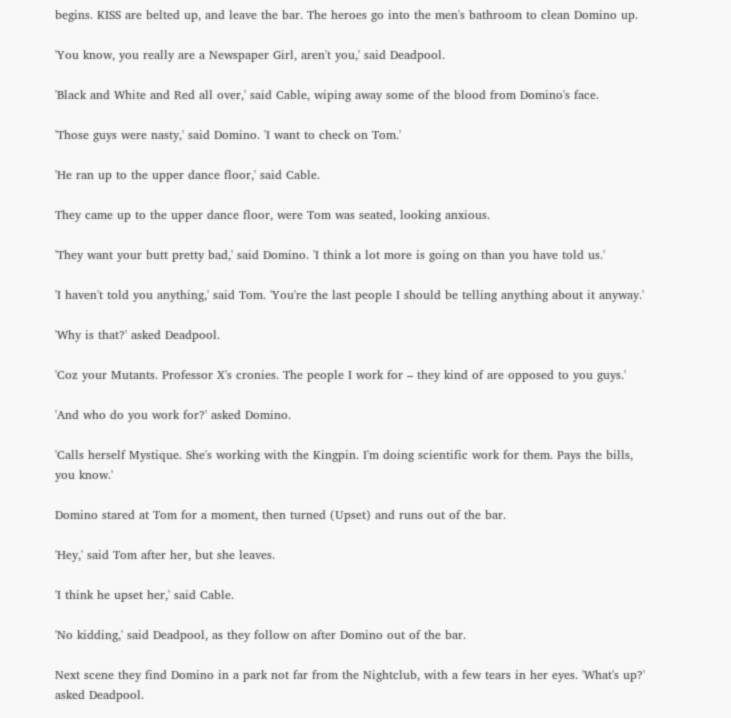begins. KISS are belted up, and leave the bar. The heroes go into the men's bathroom to clean Domino up.

'You know, you really are a Newspaper Girl, aren't you,' said Deadpool.

'Black and White and Red all over,' said Cable, wiping away some of the blood from Domino's face.

'Those guys were nasty,' said Domino. 'I want to check on Tom.'

'He ran up to the upper dance floor,' said Cable.

They came up to the upper dance floor, were Tom was seated, looking anxious.

'They want your butt pretty bad,' said Domino. 'I think a lot more is going on than you have told us.'

'I haven't told you anything,' said Tom. 'You're the last people I should be telling anything about it anyway.'

'Why is that?' asked Deadpool.

'Coz your Mutants. Professor X's cronies. The people I work for – they kind of are opposed to you guys.'

'And who do you work for?' asked Domino.

'Calls herself Mystique. She's working with the Kingpin. I'm doing scientific work for them. Pays the bills, you know.'

Domino stared at Tom for a moment, then turned (Upset) and runs out of the bar.

'Hey,' said Tom after her, but she leaves.

'I think he upset her,' said Cable.

'No kidding,' said Deadpool, as they follow on after Domino out of the bar.

Next scene they find Domino in a park not far from the Nightclub, with a few tears in her eyes. 'What's up?' asked Deadpool.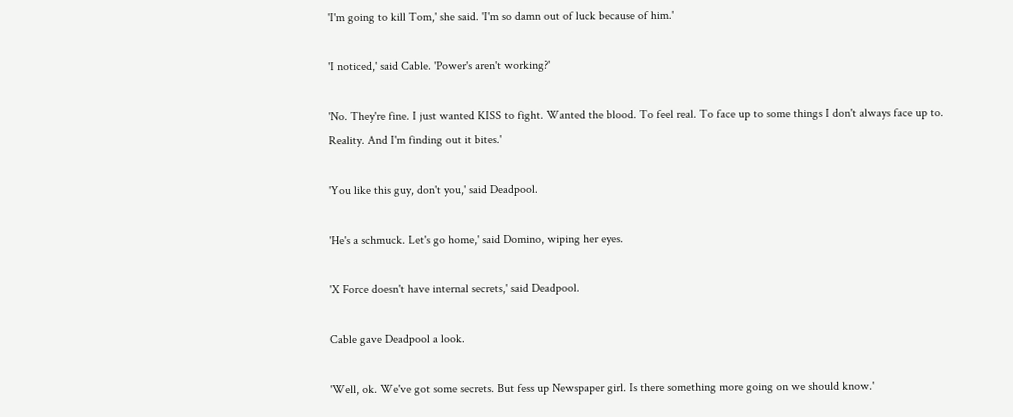'I'm going to kill Tom,' she said. 'I'm so damn out of luck because of him.'

'I noticed,' said Cable. 'Power's aren't working?'

'No. They're fine. I just wanted KISS to fight. Wanted the blood. To feel real. To face up to some things I don't always face up to. Reality. And I'm finding out it bites.'

'You like this guy, don't you,' said Deadpool.

'He's a schmuck. Let's go home,' said Domino, wiping her eyes.

'X Force doesn't have internal secrets,' said Deadpool.

Cable gave Deadpool a look.

'Well, ok. We've got some secrets. But fess up Newspaper girl. Is there something more going on we should know.'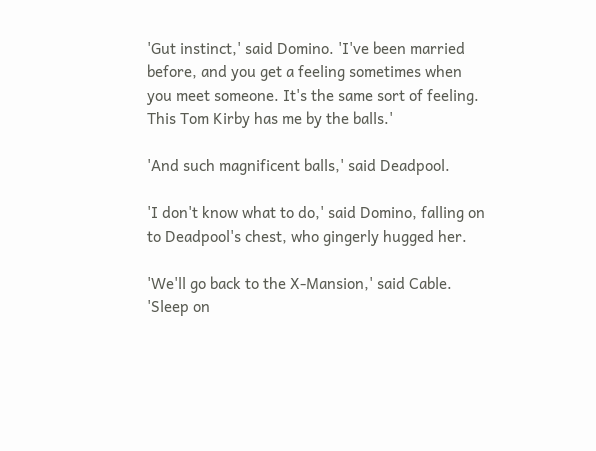'Gut instinct,' said Domino. 'I've been married before, and you get a feeling sometimes when you meet someone. It's the same sort of feeling. This Tom Kirby has me by the balls.'

'And such magnificent balls,' said Deadpool.

'I don't know what to do,' said Domino, falling on to Deadpool's chest, who gingerly hugged her.

'We'll go back to the X-Mansion,' said Cable. 'Sleep on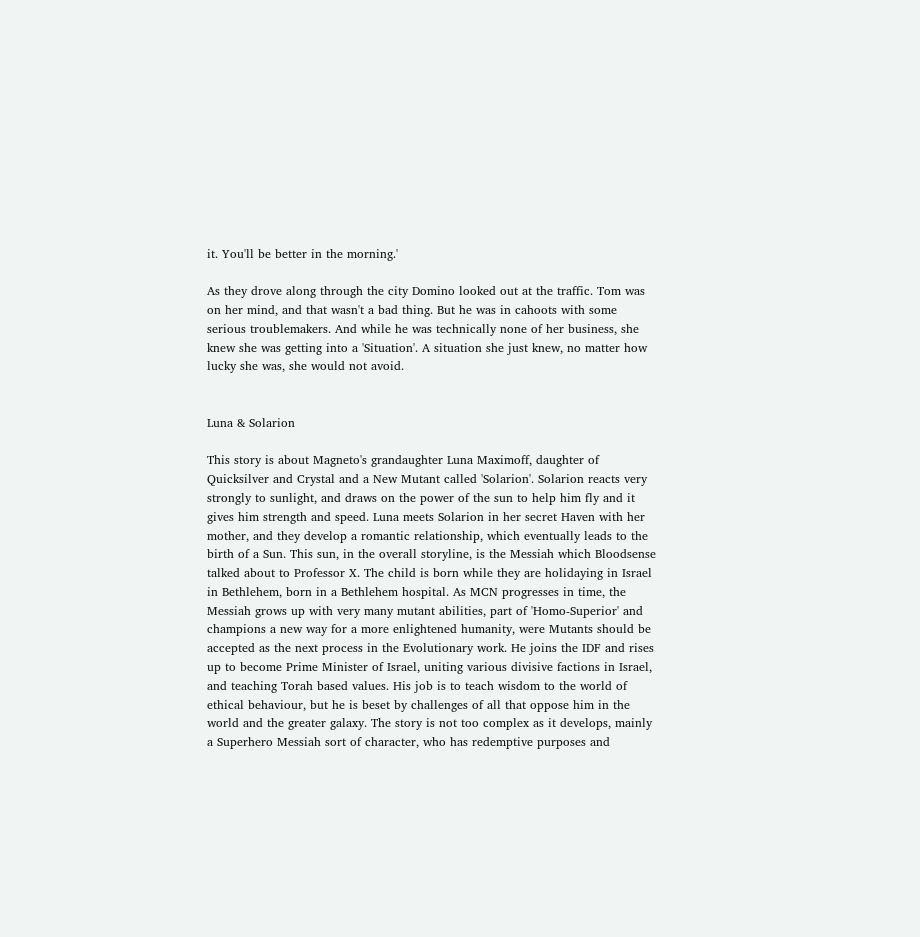it. You'll be better in the morning.'

As they drove along through the city Domino looked out at the traffic. Tom was on her mind, and that wasn't a bad thing. But he was in cahoots with some serious troublemakers. And while he was technically none of her business, she knew she was getting into a 'Situation'. A situation she just knew, no matter how lucky she was, she would not avoid.


Luna & Solarion

This story is about Magneto's grandaughter Luna Maximoff, daughter of Quicksilver and Crystal and a New Mutant called 'Solarion'. Solarion reacts very strongly to sunlight, and draws on the power of the sun to help him fly and it gives him strength and speed. Luna meets Solarion in her secret Haven with her mother, and they develop a romantic relationship, which eventually leads to the birth of a Sun. This sun, in the overall storyline, is the Messiah which Bloodsense talked about to Professor X. The child is born while they are holidaying in Israel in Bethlehem, born in a Bethlehem hospital. As MCN progresses in time, the Messiah grows up with very many mutant abilities, part of 'Homo-Superior' and champions a new way for a more enlightened humanity, were Mutants should be accepted as the next process in the Evolutionary work. He joins the IDF and rises up to become Prime Minister of Israel, uniting various divisive factions in Israel, and teaching Torah based values. His job is to teach wisdom to the world of ethical behaviour, but he is beset by challenges of all that oppose him in the world and the greater galaxy. The story is not too complex as it develops, mainly a Superhero Messiah sort of character, who has redemptive purposes and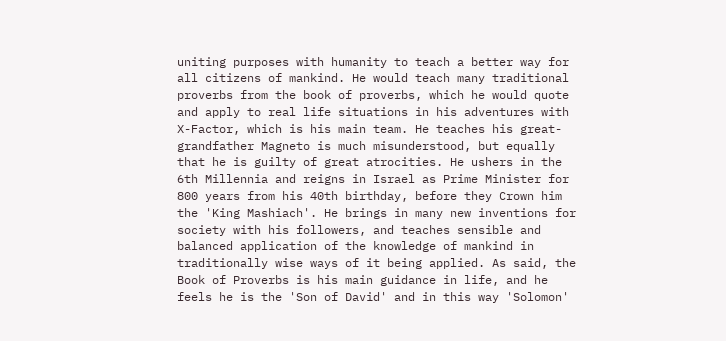uniting purposes with humanity to teach a better way for all citizens of mankind. He would teach many traditional proverbs from the book of proverbs, which he would quote and apply to real life situations in his adventures with X-Factor, which is his main team. He teaches his great-grandfather Magneto is much misunderstood, but equally that he is guilty of great atrocities. He ushers in the 6th Millennia and reigns in Israel as Prime Minister for 800 years from his 40th birthday, before they Crown him the 'King Mashiach'. He brings in many new inventions for society with his followers, and teaches sensible and balanced application of the knowledge of mankind in traditionally wise ways of it being applied. As said, the Book of Proverbs is his main guidance in life, and he feels he is the 'Son of David' and in this way 'Solomon'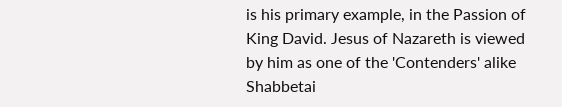is his primary example, in the Passion of King David. Jesus of Nazareth is viewed by him as one of the 'Contenders' alike Shabbetai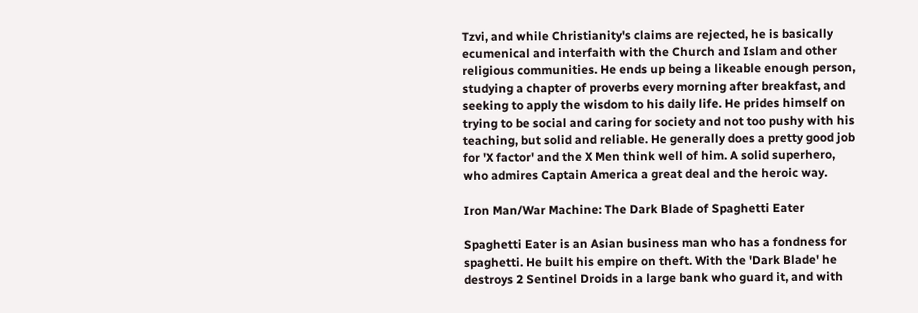Tzvi, and while Christianity's claims are rejected, he is basically ecumenical and interfaith with the Church and Islam and other religious communities. He ends up being a likeable enough person, studying a chapter of proverbs every morning after breakfast, and seeking to apply the wisdom to his daily life. He prides himself on trying to be social and caring for society and not too pushy with his teaching, but solid and reliable. He generally does a pretty good job for 'X factor' and the X Men think well of him. A solid superhero, who admires Captain America a great deal and the heroic way.

Iron Man/War Machine: The Dark Blade of Spaghetti Eater

Spaghetti Eater is an Asian business man who has a fondness for spaghetti. He built his empire on theft. With the 'Dark Blade' he destroys 2 Sentinel Droids in a large bank who guard it, and with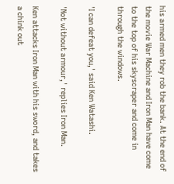his armed men they rob the bank. At the end of the movie War Machine and Iron Man have come to the top of his skyscraper and come in through the windows.

'I can defeat you,' said Ken Watashi.

'Not without armour,' replies Iron Man.

Ken attacks Iron Man with his sword, and takes a chink out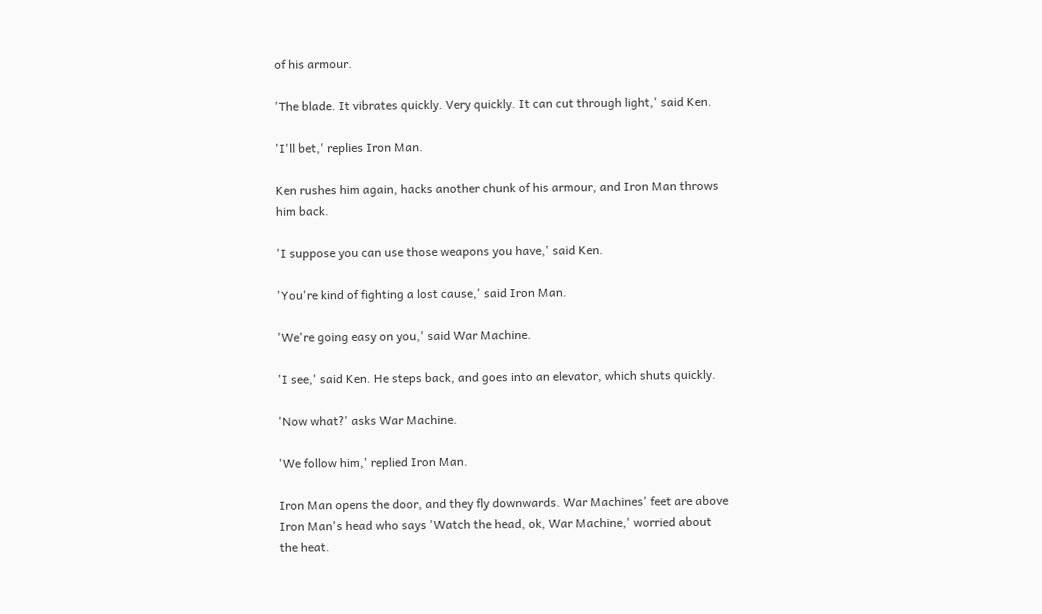of his armour.

'The blade. It vibrates quickly. Very quickly. It can cut through light,' said Ken.

'I'll bet,' replies Iron Man.

Ken rushes him again, hacks another chunk of his armour, and Iron Man throws him back.

'I suppose you can use those weapons you have,' said Ken.

'You're kind of fighting a lost cause,' said Iron Man.

'We're going easy on you,' said War Machine.

'I see,' said Ken. He steps back, and goes into an elevator, which shuts quickly.

'Now what?' asks War Machine.

'We follow him,' replied Iron Man.

Iron Man opens the door, and they fly downwards. War Machines' feet are above Iron Man's head who says 'Watch the head, ok, War Machine,' worried about the heat.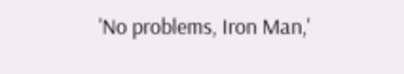'No problems, Iron Man,'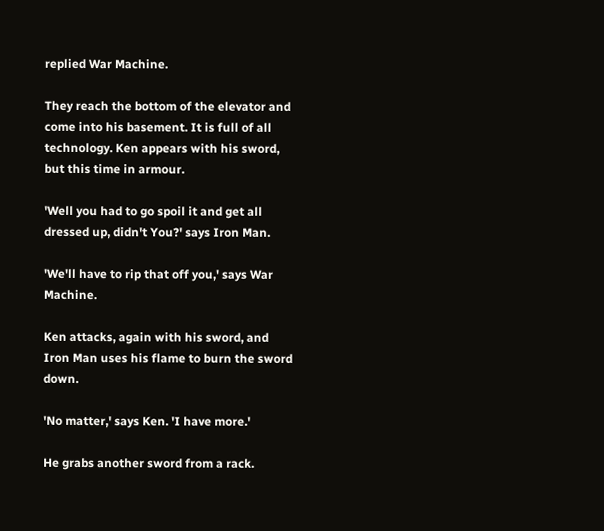replied War Machine.

They reach the bottom of the elevator and come into his basement. It is full of all technology. Ken appears with his sword, but this time in armour.

'Well you had to go spoil it and get all dressed up, didn't You?' says Iron Man.

'We'll have to rip that off you,' says War Machine.

Ken attacks, again with his sword, and Iron Man uses his flame to burn the sword down.

'No matter,' says Ken. 'I have more.'

He grabs another sword from a rack.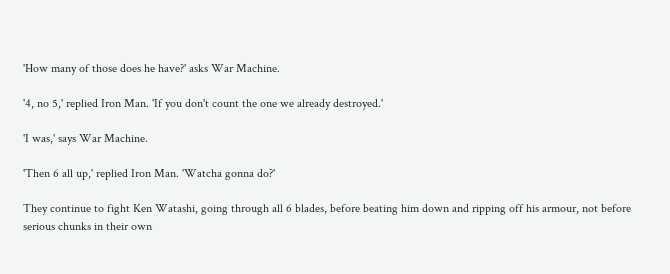'How many of those does he have?' asks War Machine.

'4, no 5,' replied Iron Man. 'If you don't count the one we already destroyed.'

'I was,' says War Machine.

'Then 6 all up,' replied Iron Man. 'Watcha gonna do?'

They continue to fight Ken Watashi, going through all 6 blades, before beating him down and ripping off his armour, not before serious chunks in their own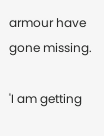armour have gone missing.

'I am getting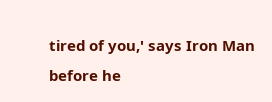tired of you,' says Iron Man before he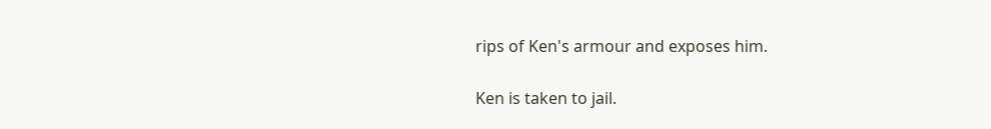rips of Ken's armour and exposes him.

Ken is taken to jail.